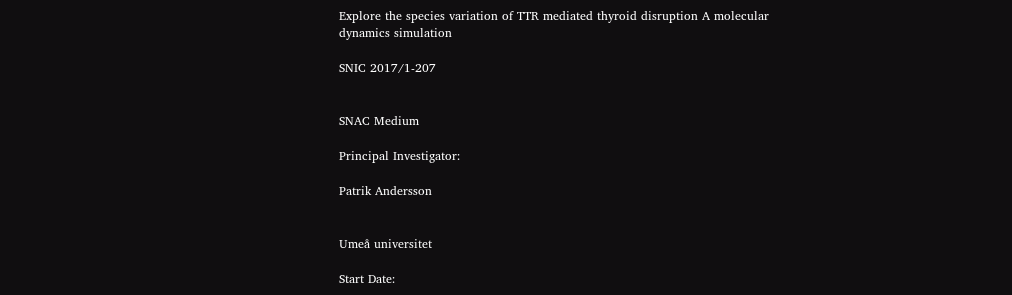Explore the species variation of TTR mediated thyroid disruption A molecular dynamics simulation

SNIC 2017/1-207


SNAC Medium

Principal Investigator:

Patrik Andersson


Umeå universitet

Start Date: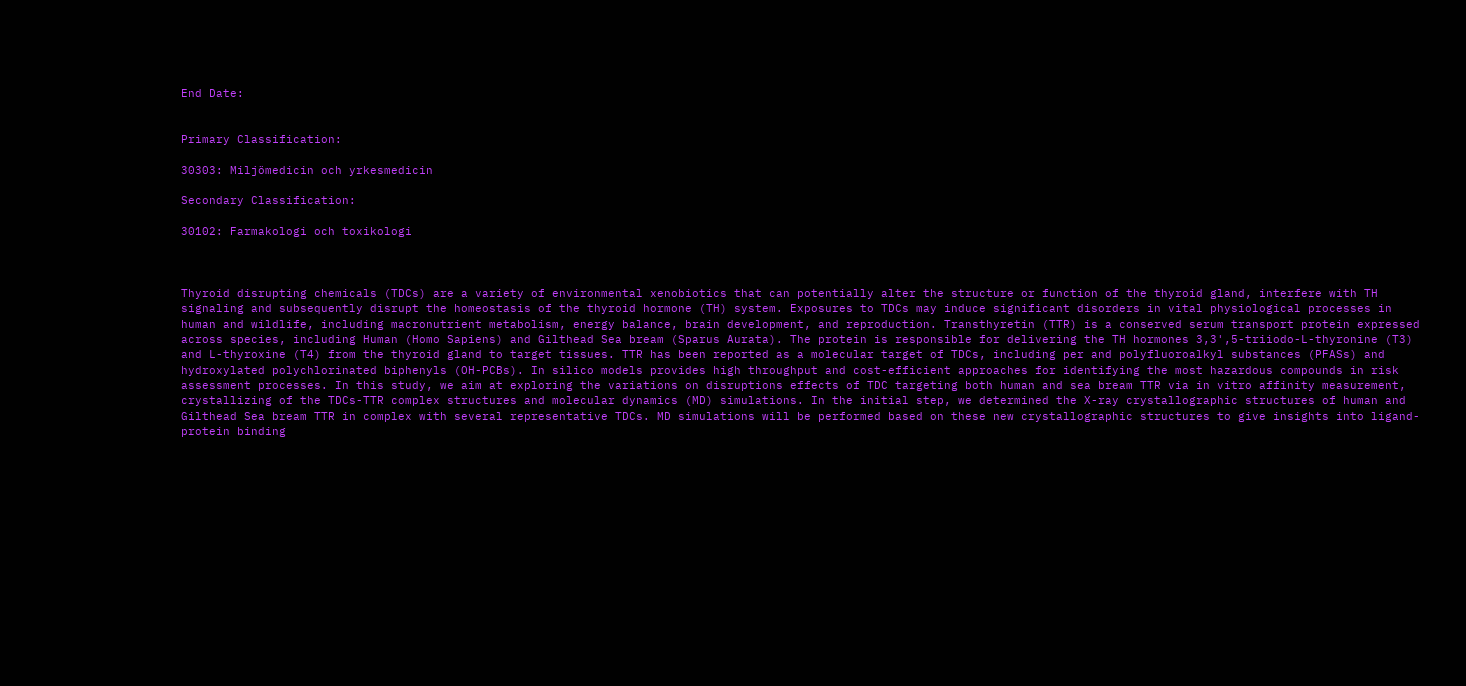End Date:


Primary Classification:

30303: Miljömedicin och yrkesmedicin

Secondary Classification:

30102: Farmakologi och toxikologi



Thyroid disrupting chemicals (TDCs) are a variety of environmental xenobiotics that can potentially alter the structure or function of the thyroid gland, interfere with TH signaling and subsequently disrupt the homeostasis of the thyroid hormone (TH) system. Exposures to TDCs may induce significant disorders in vital physiological processes in human and wildlife, including macronutrient metabolism, energy balance, brain development, and reproduction. Transthyretin (TTR) is a conserved serum transport protein expressed across species, including Human (Homo Sapiens) and Gilthead Sea bream (Sparus Aurata). The protein is responsible for delivering the TH hormones 3,3',5-triiodo-L-thyronine (T3) and L-thyroxine (T4) from the thyroid gland to target tissues. TTR has been reported as a molecular target of TDCs, including per and polyfluoroalkyl substances (PFASs) and hydroxylated polychlorinated biphenyls (OH-PCBs). In silico models provides high throughput and cost-efficient approaches for identifying the most hazardous compounds in risk assessment processes. In this study, we aim at exploring the variations on disruptions effects of TDC targeting both human and sea bream TTR via in vitro affinity measurement, crystallizing of the TDCs-TTR complex structures and molecular dynamics (MD) simulations. In the initial step, we determined the X-ray crystallographic structures of human and Gilthead Sea bream TTR in complex with several representative TDCs. MD simulations will be performed based on these new crystallographic structures to give insights into ligand-protein binding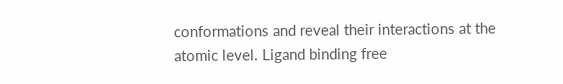conformations and reveal their interactions at the atomic level. Ligand binding free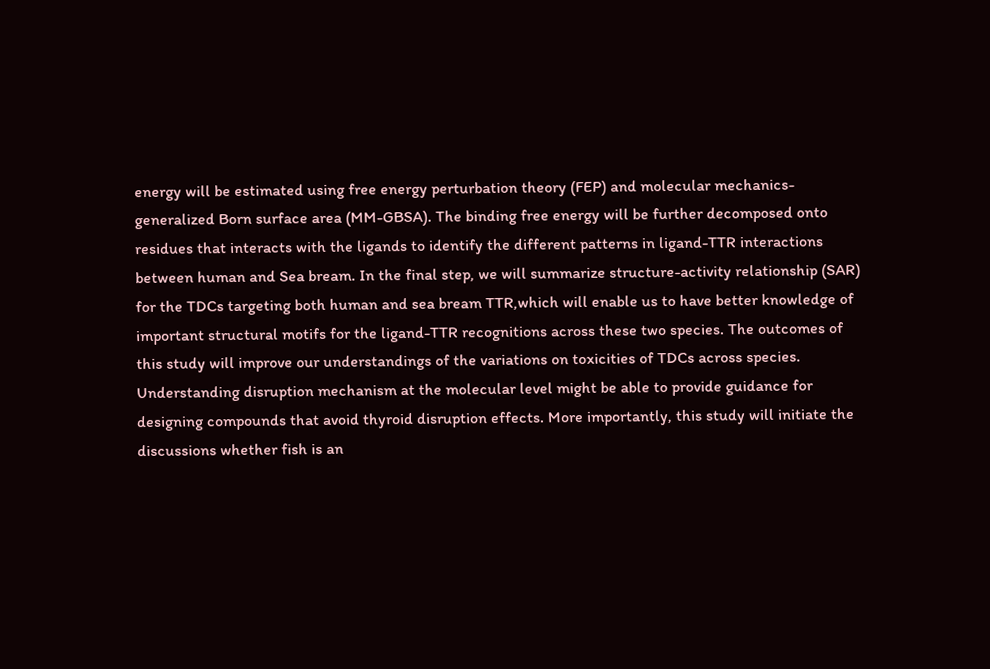energy will be estimated using free energy perturbation theory (FEP) and molecular mechanics-generalized Born surface area (MM-GBSA). The binding free energy will be further decomposed onto residues that interacts with the ligands to identify the different patterns in ligand-TTR interactions between human and Sea bream. In the final step, we will summarize structure-activity relationship (SAR) for the TDCs targeting both human and sea bream TTR,which will enable us to have better knowledge of important structural motifs for the ligand-TTR recognitions across these two species. The outcomes of this study will improve our understandings of the variations on toxicities of TDCs across species. Understanding disruption mechanism at the molecular level might be able to provide guidance for designing compounds that avoid thyroid disruption effects. More importantly, this study will initiate the discussions whether fish is an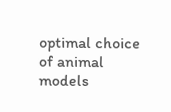optimal choice of animal models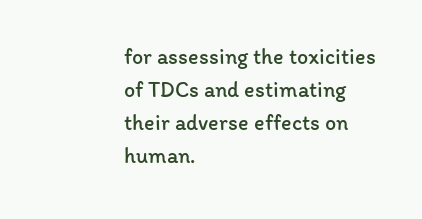for assessing the toxicities of TDCs and estimating their adverse effects on human.